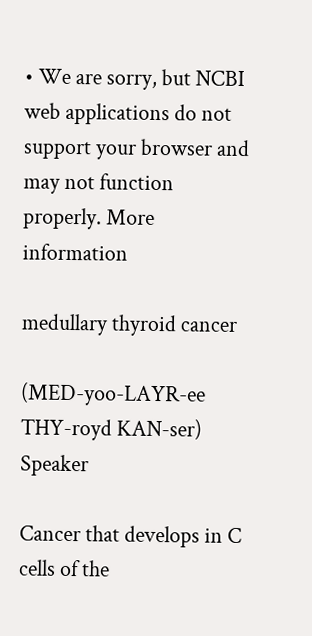• We are sorry, but NCBI web applications do not support your browser and may not function properly. More information

medullary thyroid cancer

(MED-yoo-LAYR-ee THY-royd KAN-ser) Speaker

Cancer that develops in C cells of the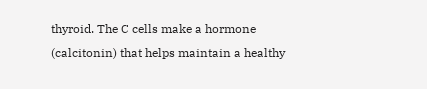thyroid. The C cells make a hormone (calcitonin) that helps maintain a healthy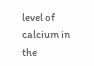level of calcium in the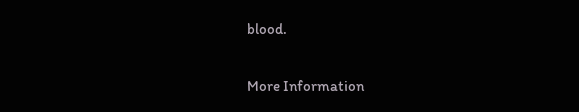blood.

More Information